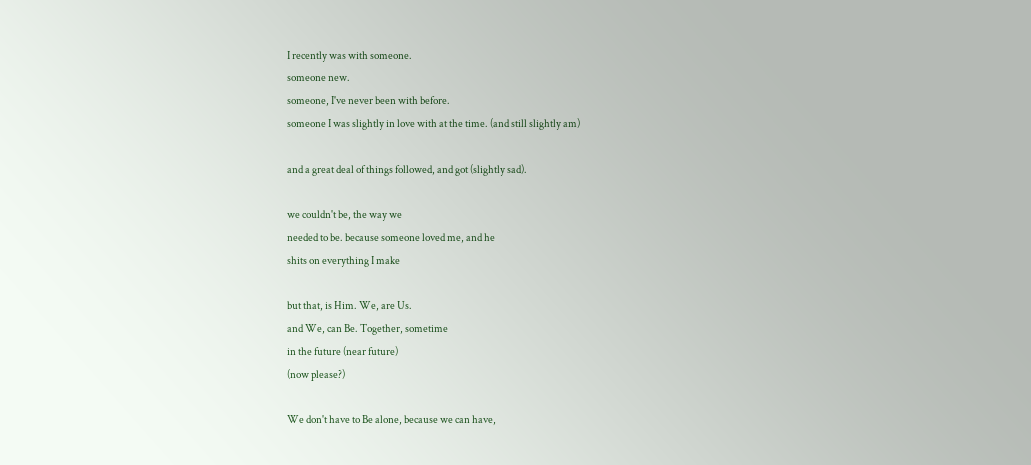I recently was with someone.
someone new.
someone, I've never been with before.
someone I was slightly in love with at the time. (and still slightly am)

and a great deal of things followed, and got (slightly sad).

we couldn't be, the way we
needed to be. because someone loved me, and he
shits on everything I make

but that, is Him. We, are Us.
and We, can Be. Together, sometime
in the future (near future)
(now please?)

We don't have to Be alone, because we can have,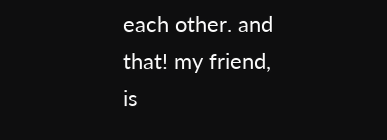each other. and that! my friend, is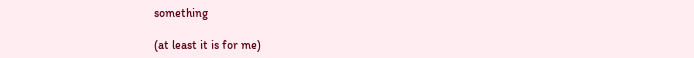something

(at least it is for me)